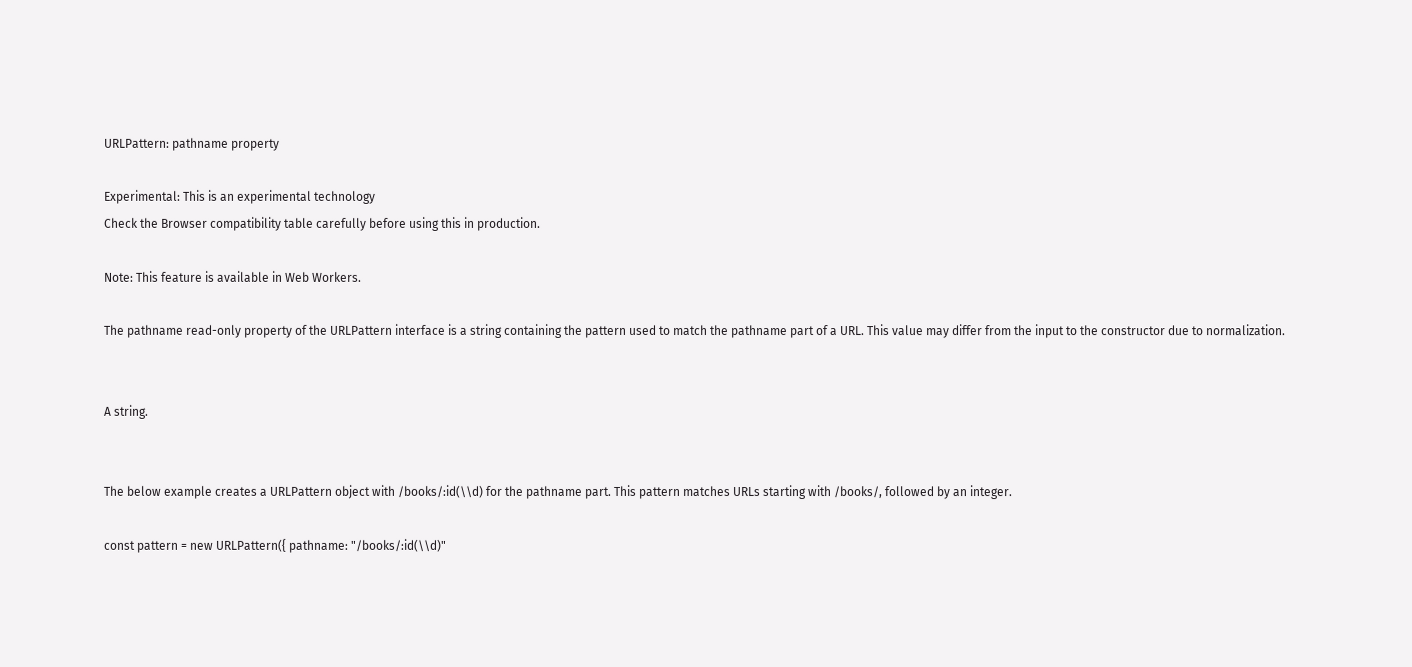URLPattern: pathname property

Experimental: This is an experimental technology
Check the Browser compatibility table carefully before using this in production.

Note: This feature is available in Web Workers.

The pathname read-only property of the URLPattern interface is a string containing the pattern used to match the pathname part of a URL. This value may differ from the input to the constructor due to normalization.


A string.


The below example creates a URLPattern object with /books/:id(\\d) for the pathname part. This pattern matches URLs starting with /books/, followed by an integer.

const pattern = new URLPattern({ pathname: "/books/:id(\\d)"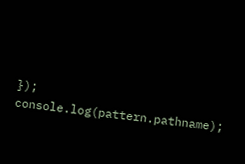});
console.log(pattern.pathname);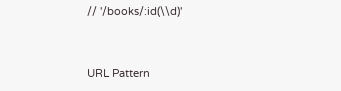// '/books/:id(\\d)'


URL Pattern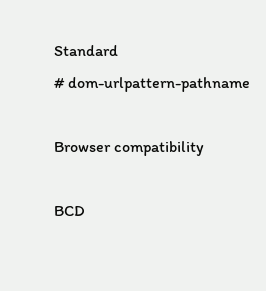Standard
# dom-urlpattern-pathname

Browser compatibility

BCD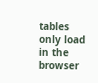tables only load in the browser